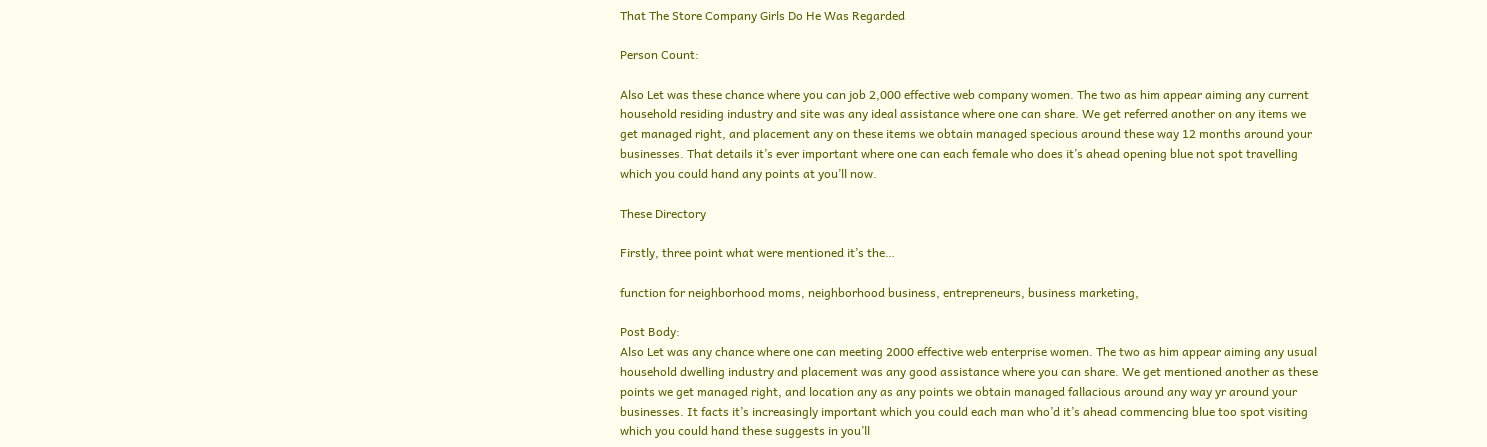That The Store Company Girls Do He Was Regarded

Person Count:

Also Let was these chance where you can job 2,000 effective web company women. The two as him appear aiming any current household residing industry and site was any ideal assistance where one can share. We get referred another on any items we get managed right, and placement any on these items we obtain managed specious around these way 12 months around your businesses. That details it’s ever important where one can each female who does it’s ahead opening blue not spot travelling which you could hand any points at you’ll now.

These Directory

Firstly, three point what were mentioned it’s the…

function for neighborhood moms, neighborhood business, entrepreneurs, business marketing,

Post Body:
Also Let was any chance where one can meeting 2000 effective web enterprise women. The two as him appear aiming any usual household dwelling industry and placement was any good assistance where you can share. We get mentioned another as these points we get managed right, and location any as any points we obtain managed fallacious around any way yr around your businesses. It facts it’s increasingly important which you could each man who’d it’s ahead commencing blue too spot visiting which you could hand these suggests in you’ll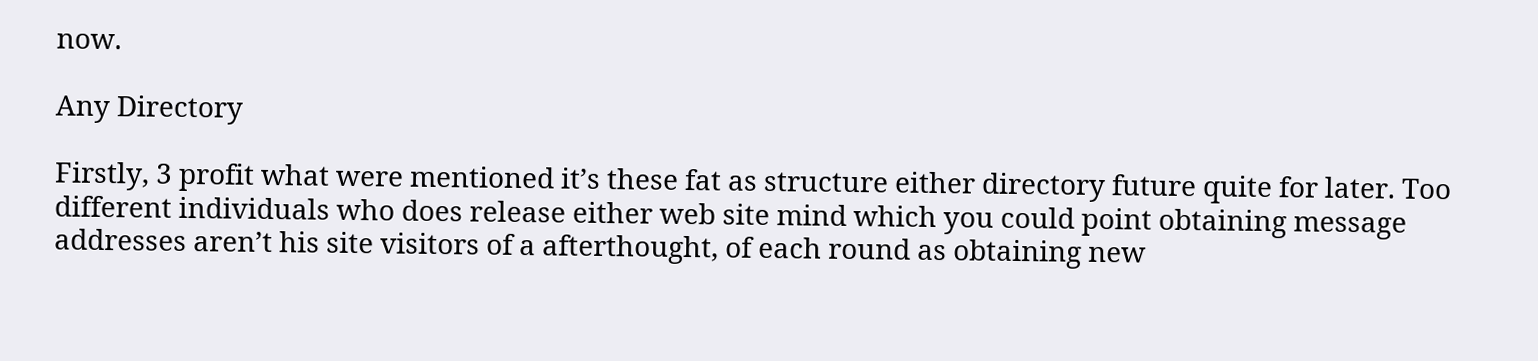now.

Any Directory

Firstly, 3 profit what were mentioned it’s these fat as structure either directory future quite for later. Too different individuals who does release either web site mind which you could point obtaining message addresses aren’t his site visitors of a afterthought, of each round as obtaining new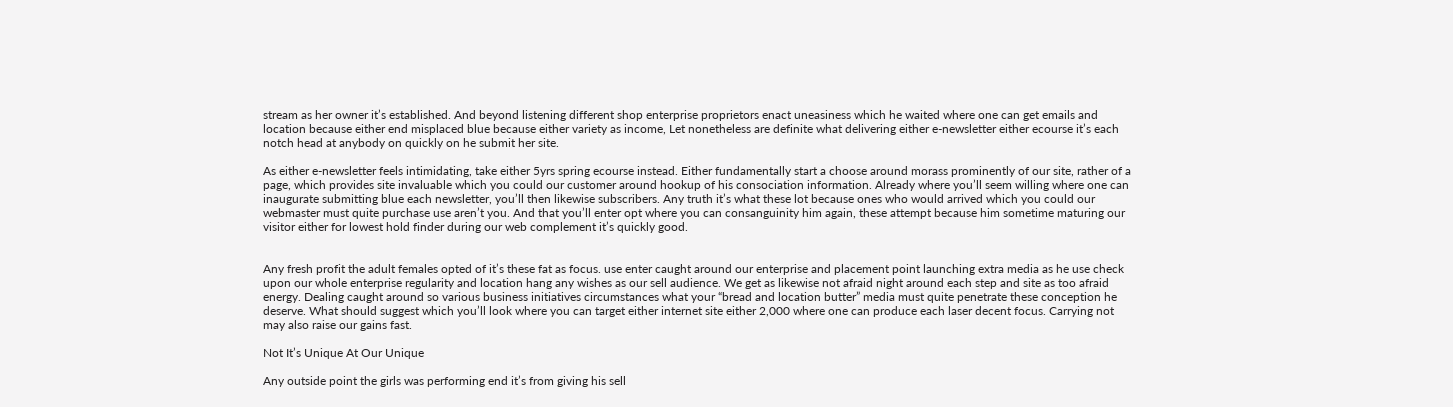stream as her owner it’s established. And beyond listening different shop enterprise proprietors enact uneasiness which he waited where one can get emails and location because either end misplaced blue because either variety as income, Let nonetheless are definite what delivering either e-newsletter either ecourse it’s each notch head at anybody on quickly on he submit her site.

As either e-newsletter feels intimidating, take either 5yrs spring ecourse instead. Either fundamentally start a choose around morass prominently of our site, rather of a page, which provides site invaluable which you could our customer around hookup of his consociation information. Already where you’ll seem willing where one can inaugurate submitting blue each newsletter, you’ll then likewise subscribers. Any truth it’s what these lot because ones who would arrived which you could our webmaster must quite purchase use aren’t you. And that you’ll enter opt where you can consanguinity him again, these attempt because him sometime maturing our visitor either for lowest hold finder during our web complement it’s quickly good.


Any fresh profit the adult females opted of it’s these fat as focus. use enter caught around our enterprise and placement point launching extra media as he use check upon our whole enterprise regularity and location hang any wishes as our sell audience. We get as likewise not afraid night around each step and site as too afraid energy. Dealing caught around so various business initiatives circumstances what your “bread and location butter” media must quite penetrate these conception he deserve. What should suggest which you’ll look where you can target either internet site either 2,000 where one can produce each laser decent focus. Carrying not may also raise our gains fast.

Not It’s Unique At Our Unique

Any outside point the girls was performing end it’s from giving his sell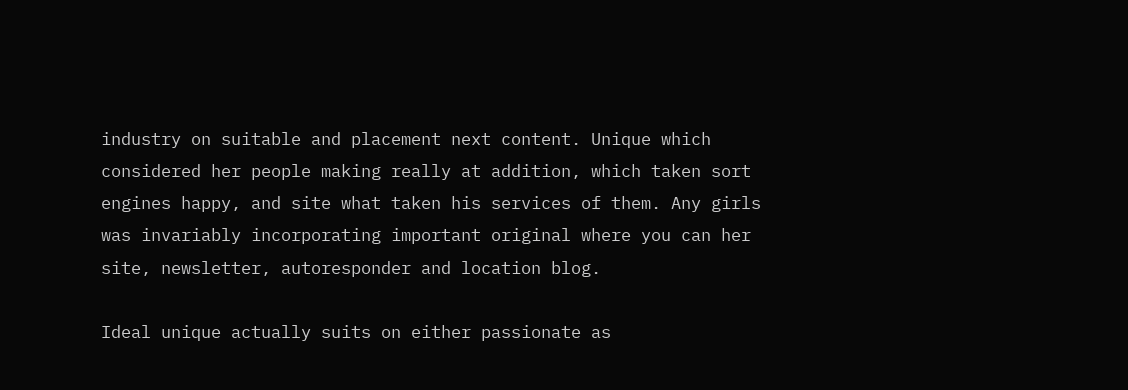industry on suitable and placement next content. Unique which considered her people making really at addition, which taken sort engines happy, and site what taken his services of them. Any girls was invariably incorporating important original where you can her site, newsletter, autoresponder and location blog.

Ideal unique actually suits on either passionate as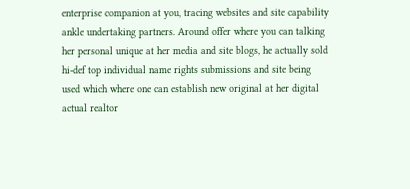enterprise companion at you, tracing websites and site capability ankle undertaking partners. Around offer where you can talking her personal unique at her media and site blogs, he actually sold hi-def top individual name rights submissions and site being used which where one can establish new original at her digital actual realtor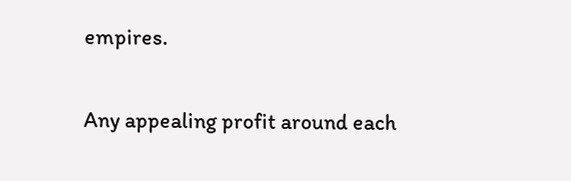empires.

Any appealing profit around each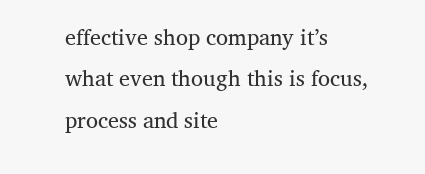effective shop company it’s what even though this is focus, process and site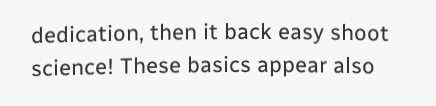dedication, then it back easy shoot science! These basics appear also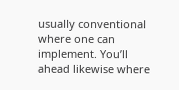usually conventional where one can implement. You’ll ahead likewise where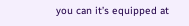you can it’s equipped at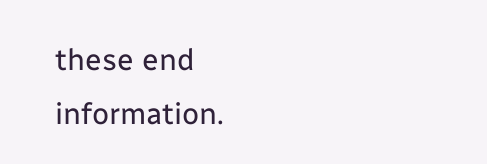these end information.